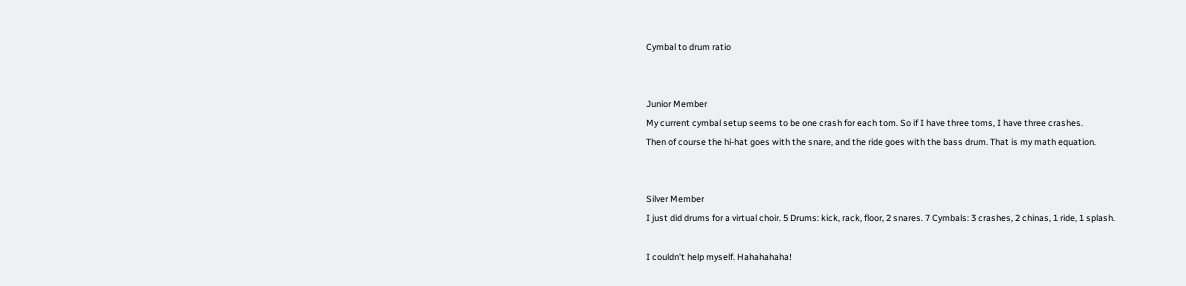Cymbal to drum ratio


Junior Member
My current cymbal setup seems to be one crash for each tom. So if I have three toms, I have three crashes.
Then of course the hi-hat goes with the snare, and the ride goes with the bass drum. That is my math equation.


Silver Member
I just did drums for a virtual choir. 5 Drums: kick, rack, floor, 2 snares. 7 Cymbals: 3 crashes, 2 chinas, 1 ride, 1 splash.

I couldn't help myself. Hahahahaha!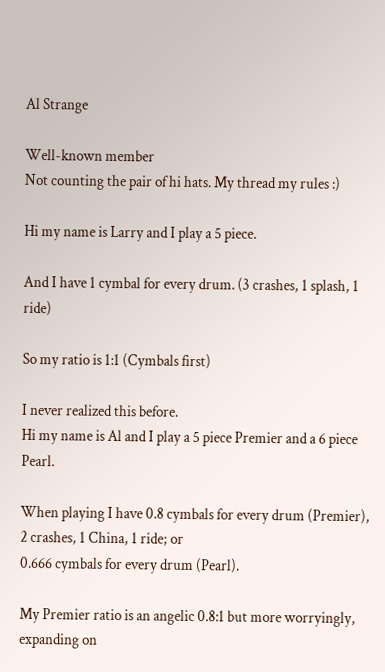Al Strange

Well-known member
Not counting the pair of hi hats. My thread my rules :)

Hi my name is Larry and I play a 5 piece.

And I have 1 cymbal for every drum. (3 crashes, 1 splash, 1 ride)

So my ratio is 1:1 (Cymbals first)

I never realized this before.
Hi my name is Al and I play a 5 piece Premier and a 6 piece Pearl.

When playing I have 0.8 cymbals for every drum (Premier), 2 crashes, 1 China, 1 ride; or
0.666 cymbals for every drum (Pearl).

My Premier ratio is an angelic 0.8:1 but more worryingly, expanding on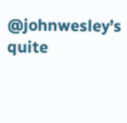@johnwesley’s quite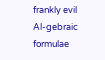frankly evil Al-gebraic formulae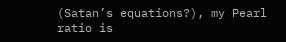(Satan’s equations?), my Pearl ratio is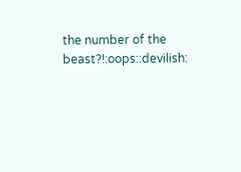the number of the beast?!:oops::devilish: